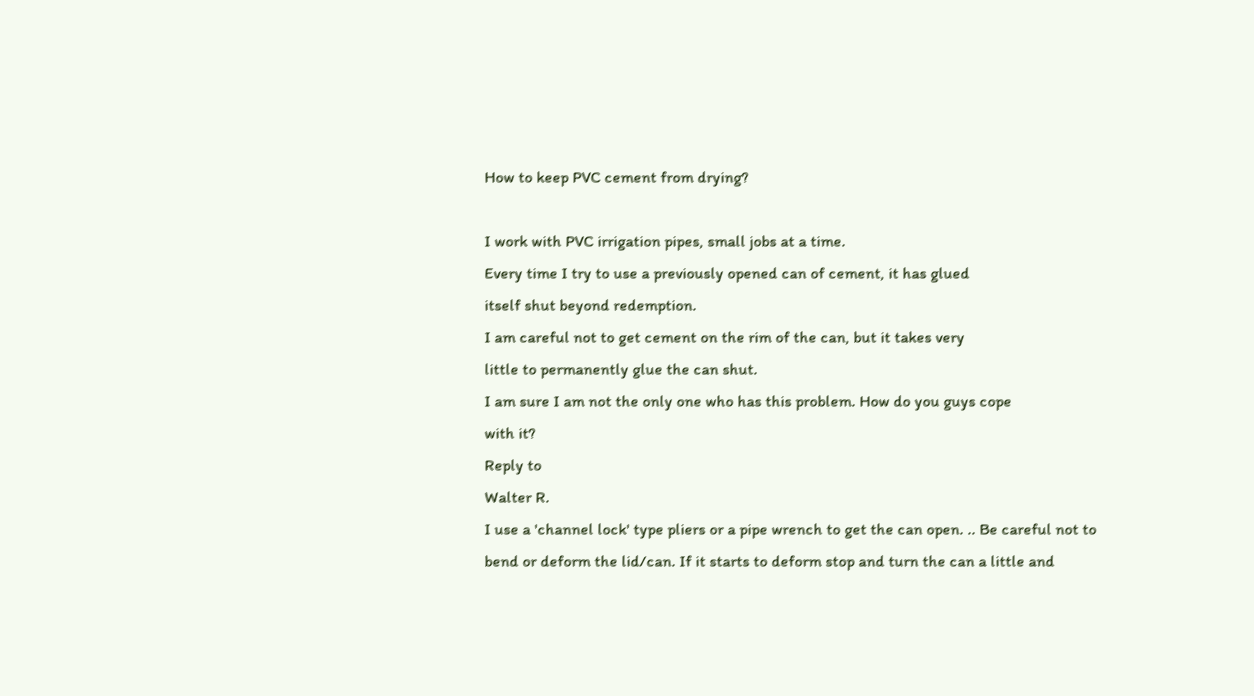How to keep PVC cement from drying?

I work with PVC irrigation pipes, small jobs at a time.
Every time I try to use a previously opened can of cement, it has glued
itself shut beyond redemption.
I am careful not to get cement on the rim of the can, but it takes very
little to permanently glue the can shut.
I am sure I am not the only one who has this problem. How do you guys cope
with it?
Reply to
Walter R.
I use a 'channel lock' type pliers or a pipe wrench to get the can open. .. Be careful not to bend or deform the lid/can. If it starts to deform stop and turn the can a little and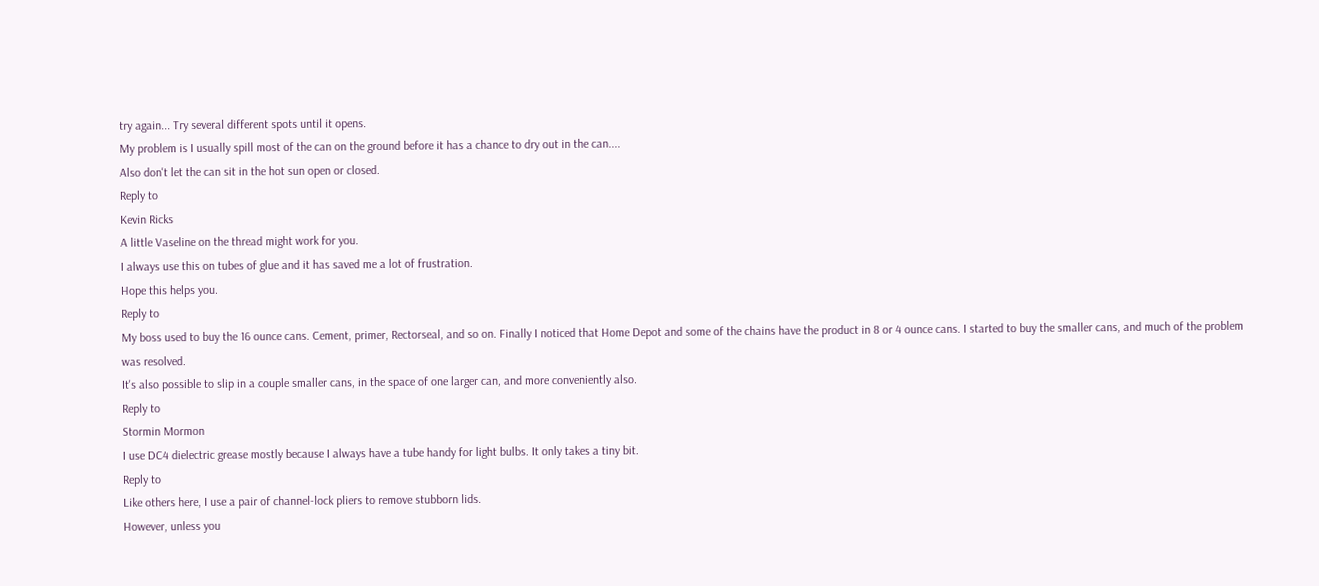try again... Try several different spots until it opens.
My problem is I usually spill most of the can on the ground before it has a chance to dry out in the can....
Also don't let the can sit in the hot sun open or closed.
Reply to
Kevin Ricks
A little Vaseline on the thread might work for you.
I always use this on tubes of glue and it has saved me a lot of frustration.
Hope this helps you.
Reply to
My boss used to buy the 16 ounce cans. Cement, primer, Rectorseal, and so on. Finally I noticed that Home Depot and some of the chains have the product in 8 or 4 ounce cans. I started to buy the smaller cans, and much of the problem was resolved.
It's also possible to slip in a couple smaller cans, in the space of one larger can, and more conveniently also.
Reply to
Stormin Mormon
I use DC4 dielectric grease mostly because I always have a tube handy for light bulbs. It only takes a tiny bit.
Reply to
Like others here, I use a pair of channel-lock pliers to remove stubborn lids.
However, unless you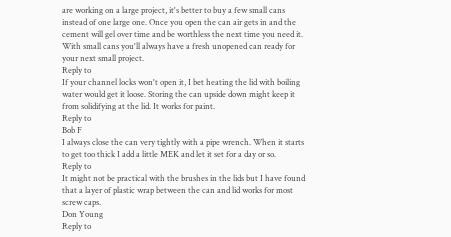are working on a large project, it's better to buy a few small cans instead of one large one. Once you open the can air gets in and the cement will gel over time and be worthless the next time you need it. With small cans you'll always have a fresh unopened can ready for your next small project.
Reply to
If your channel locks won't open it, I bet heating the lid with boiling water would get it loose. Storing the can upside down might keep it from solidifying at the lid. It works for paint.
Reply to
Bob F
I always close the can very tightly with a pipe wrench. When it starts to get too thick I add a little MEK and let it set for a day or so.
Reply to
It might not be practical with the brushes in the lids but I have found that a layer of plastic wrap between the can and lid works for most screw caps.
Don Young
Reply to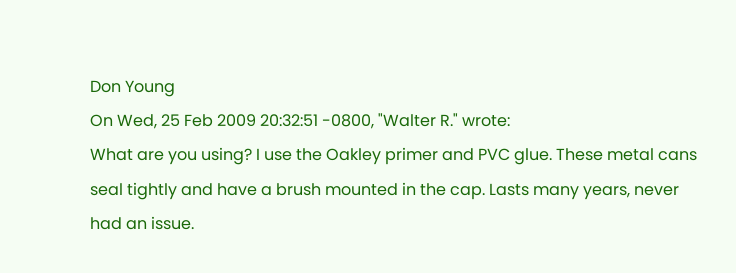Don Young
On Wed, 25 Feb 2009 20:32:51 -0800, "Walter R." wrote:
What are you using? I use the Oakley primer and PVC glue. These metal cans seal tightly and have a brush mounted in the cap. Lasts many years, never had an issue.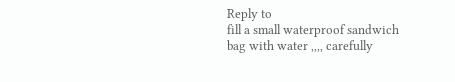Reply to
fill a small waterproof sandwich bag with water ,,,, carefully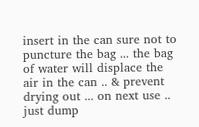insert in the can sure not to puncture the bag ... the bag of water will displace the air in the can .. & prevent drying out ... on next use .. just dump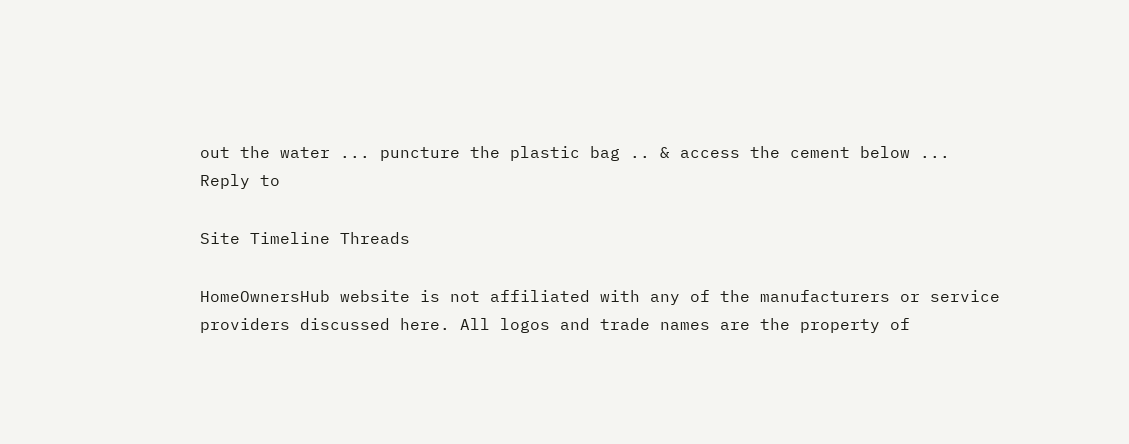out the water ... puncture the plastic bag .. & access the cement below ...
Reply to

Site Timeline Threads

HomeOwnersHub website is not affiliated with any of the manufacturers or service providers discussed here. All logos and trade names are the property of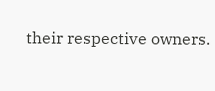their respective owners.